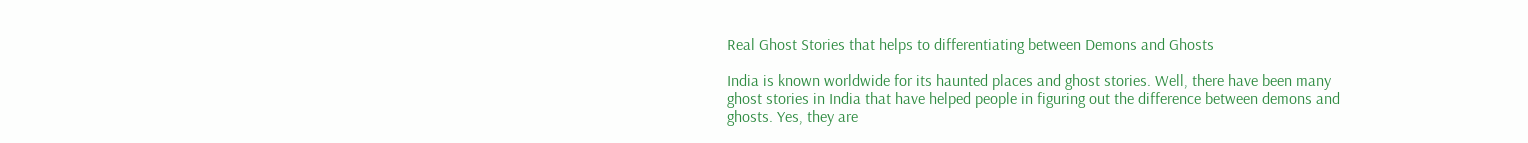Real Ghost Stories that helps to differentiating between Demons and Ghosts

India is known worldwide for its haunted places and ghost stories. Well, there have been many ghost stories in India that have helped people in figuring out the difference between demons and ghosts. Yes, they are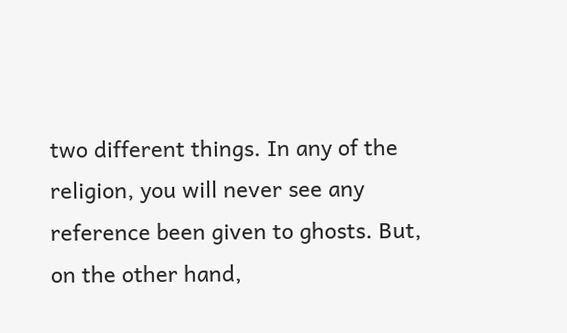two different things. In any of the religion, you will never see any reference been given to ghosts. But, on the other hand,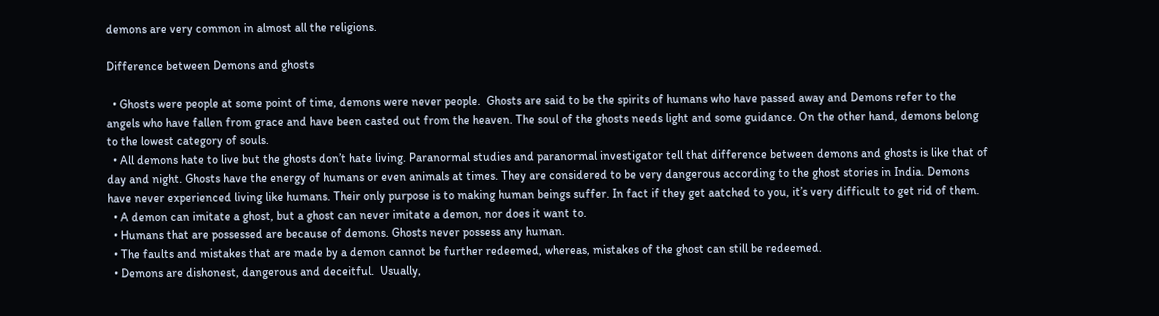demons are very common in almost all the religions.

Difference between Demons and ghosts

  • Ghosts were people at some point of time, demons were never people.  Ghosts are said to be the spirits of humans who have passed away and Demons refer to the angels who have fallen from grace and have been casted out from the heaven. The soul of the ghosts needs light and some guidance. On the other hand, demons belong to the lowest category of souls.
  • All demons hate to live but the ghosts don’t hate living. Paranormal studies and paranormal investigator tell that difference between demons and ghosts is like that of day and night. Ghosts have the energy of humans or even animals at times. They are considered to be very dangerous according to the ghost stories in India. Demons have never experienced living like humans. Their only purpose is to making human beings suffer. In fact if they get aatched to you, it’s very difficult to get rid of them.
  • A demon can imitate a ghost, but a ghost can never imitate a demon, nor does it want to.
  • Humans that are possessed are because of demons. Ghosts never possess any human.
  • The faults and mistakes that are made by a demon cannot be further redeemed, whereas, mistakes of the ghost can still be redeemed.
  • Demons are dishonest, dangerous and deceitful.  Usually,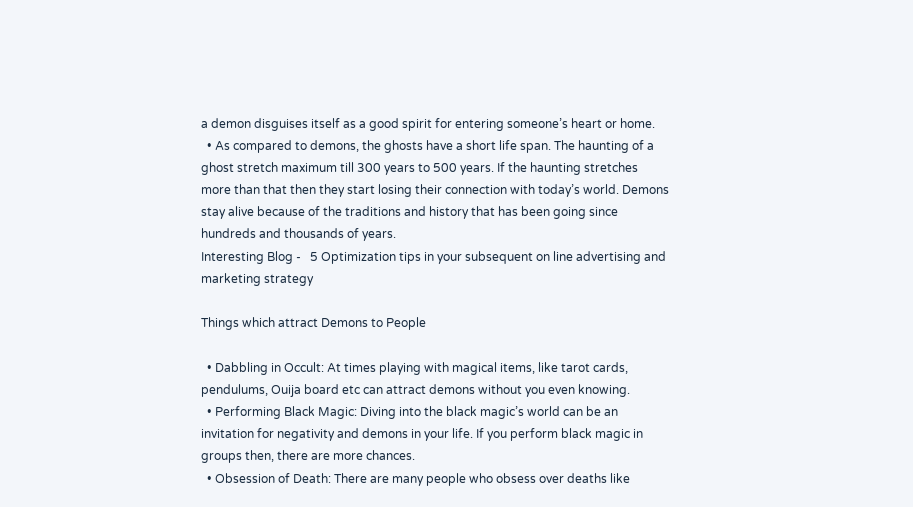a demon disguises itself as a good spirit for entering someone’s heart or home.
  • As compared to demons, the ghosts have a short life span. The haunting of a ghost stretch maximum till 300 years to 500 years. If the haunting stretches more than that then they start losing their connection with today’s world. Demons stay alive because of the traditions and history that has been going since hundreds and thousands of years.
Interesting Blog -   5 Optimization tips in your subsequent on line advertising and marketing strategy

Things which attract Demons to People

  • Dabbling in Occult: At times playing with magical items, like tarot cards, pendulums, Ouija board etc can attract demons without you even knowing.
  • Performing Black Magic: Diving into the black magic’s world can be an invitation for negativity and demons in your life. If you perform black magic in groups then, there are more chances.
  • Obsession of Death: There are many people who obsess over deaths like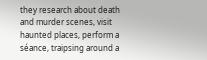they research about death and murder scenes, visit haunted places, perform a séance, traipsing around a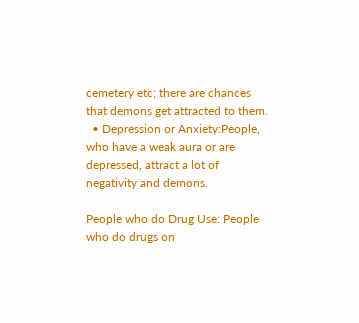cemetery etc; there are chances that demons get attracted to them.
  • Depression or Anxiety:People, who have a weak aura or are depressed, attract a lot of negativity and demons.

People who do Drug Use: People who do drugs on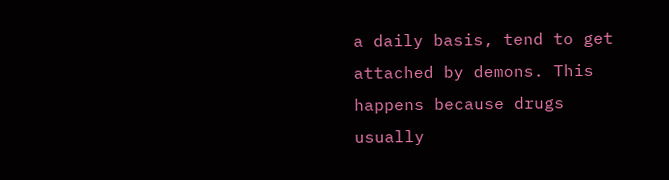a daily basis, tend to get attached by demons. This happens because drugs usually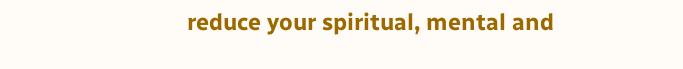reduce your spiritual, mental and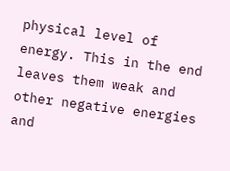physical level of energy. This in the end leaves them weak and other negative energies and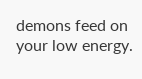demons feed on your low energy.